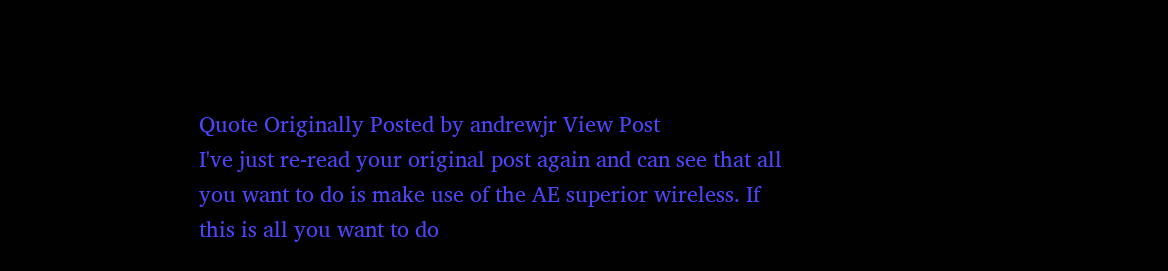Quote Originally Posted by andrewjr View Post
I've just re-read your original post again and can see that all you want to do is make use of the AE superior wireless. If this is all you want to do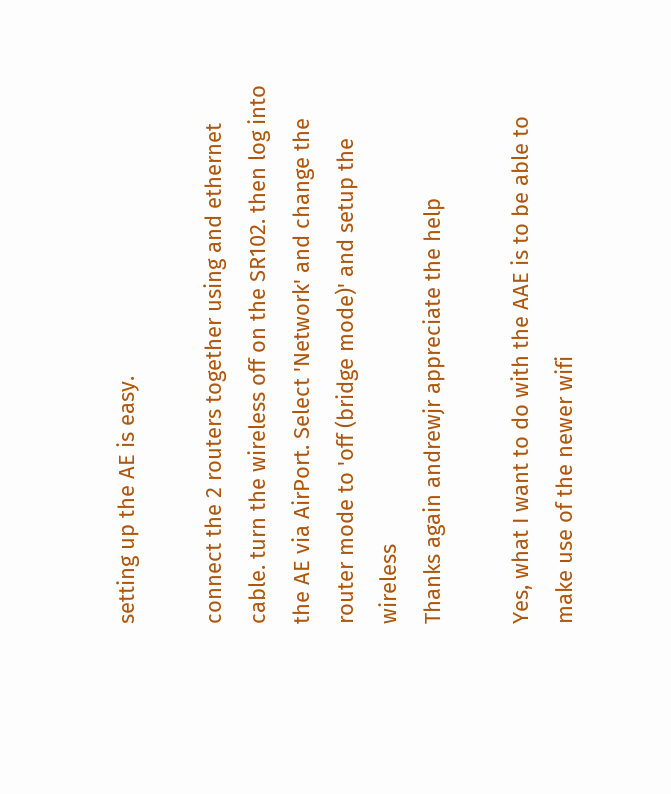setting up the AE is easy.

connect the 2 routers together using and ethernet cable. turn the wireless off on the SR102. then log into the AE via AirPort. Select 'Network' and change the router mode to 'off (bridge mode)' and setup the wireless
Thanks again andrewjr appreciate the help

Yes, what I want to do with the AAE is to be able to make use of the newer wifi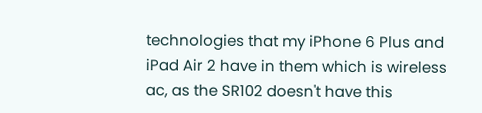technologies that my iPhone 6 Plus and iPad Air 2 have in them which is wireless ac, as the SR102 doesn't have this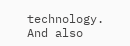technology. And also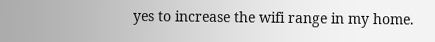yes to increase the wifi range in my home.